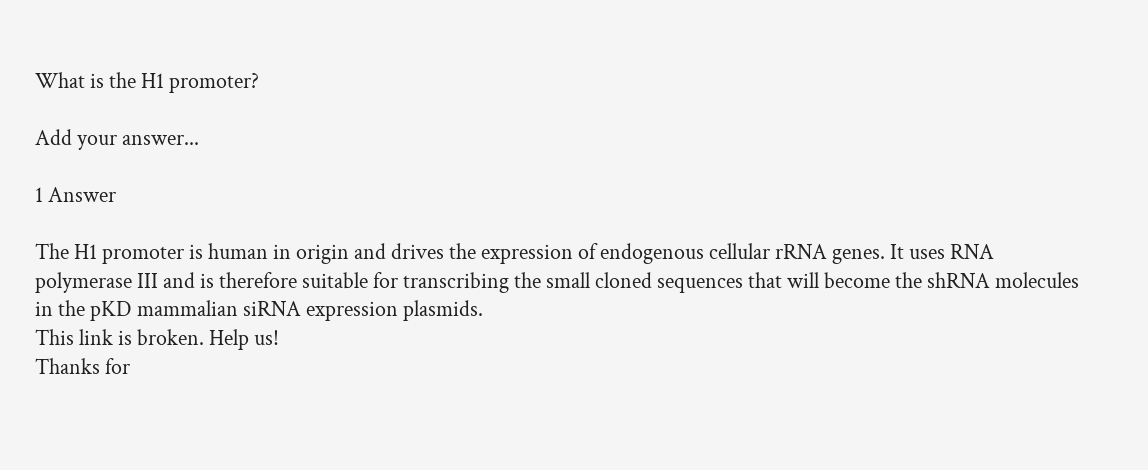What is the H1 promoter?

Add your answer...

1 Answer

The H1 promoter is human in origin and drives the expression of endogenous cellular rRNA genes. It uses RNA polymerase III and is therefore suitable for transcribing the small cloned sequences that will become the shRNA molecules in the pKD mammalian siRNA expression plasmids.
This link is broken. Help us!
Thanks for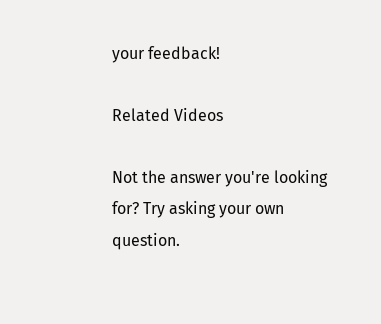your feedback!

Related Videos

Not the answer you're looking for? Try asking your own question.